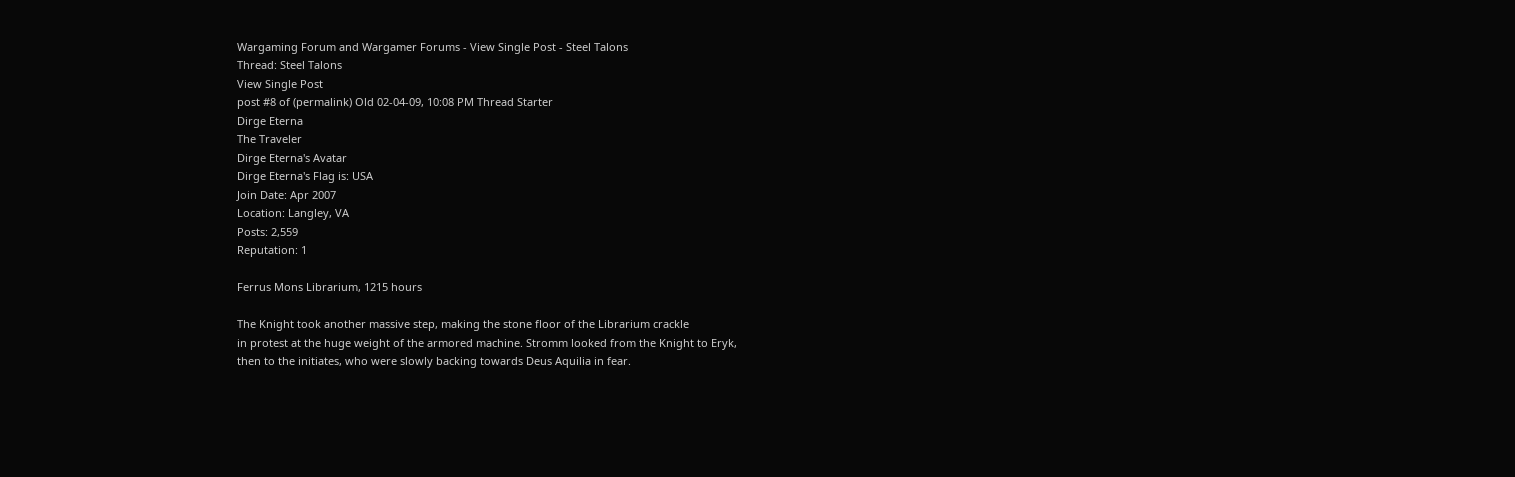Wargaming Forum and Wargamer Forums - View Single Post - Steel Talons
Thread: Steel Talons
View Single Post
post #8 of (permalink) Old 02-04-09, 10:08 PM Thread Starter
Dirge Eterna
The Traveler
Dirge Eterna's Avatar
Dirge Eterna's Flag is: USA
Join Date: Apr 2007
Location: Langley, VA
Posts: 2,559
Reputation: 1

Ferrus Mons Librarium, 1215 hours

The Knight took another massive step, making the stone floor of the Librarium crackle
in protest at the huge weight of the armored machine. Stromm looked from the Knight to Eryk,
then to the initiates, who were slowly backing towards Deus Aquilia in fear.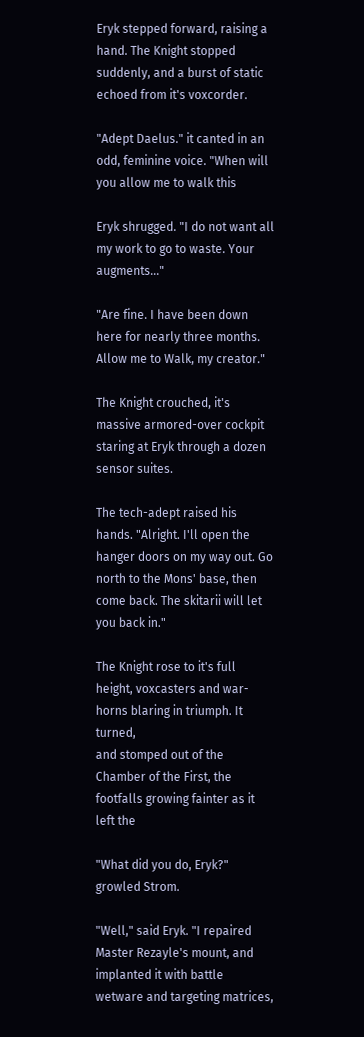Eryk stepped forward, raising a hand. The Knight stopped suddenly, and a burst of static
echoed from it's voxcorder.

"Adept Daelus." it canted in an odd, feminine voice. "When will you allow me to walk this

Eryk shrugged. "I do not want all my work to go to waste. Your augments..."

"Are fine. I have been down here for nearly three months. Allow me to Walk, my creator."

The Knight crouched, it's massive armored-over cockpit staring at Eryk through a dozen
sensor suites.

The tech-adept raised his hands. "Alright. I'll open the hanger doors on my way out. Go
north to the Mons' base, then come back. The skitarii will let you back in."

The Knight rose to it's full height, voxcasters and war-horns blaring in triumph. It turned,
and stomped out of the Chamber of the First, the footfalls growing fainter as it left the

"What did you do, Eryk?" growled Strom.

"Well," said Eryk. "I repaired Master Rezayle's mount, and implanted it with battle wetware and targeting matrices,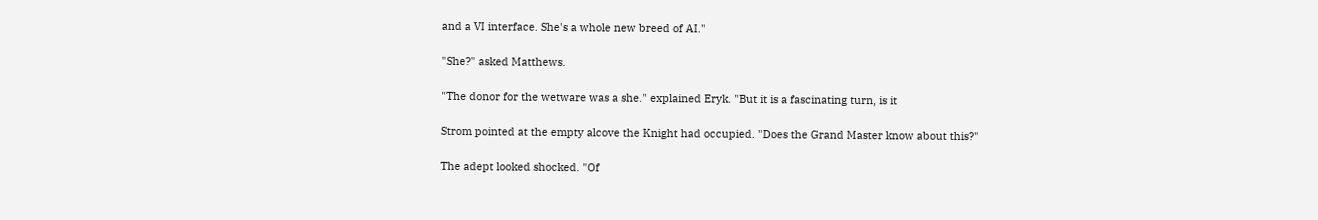and a VI interface. She's a whole new breed of AI."

"She?" asked Matthews.

"The donor for the wetware was a she." explained Eryk. "But it is a fascinating turn, is it

Strom pointed at the empty alcove the Knight had occupied. "Does the Grand Master know about this?"

The adept looked shocked. "Of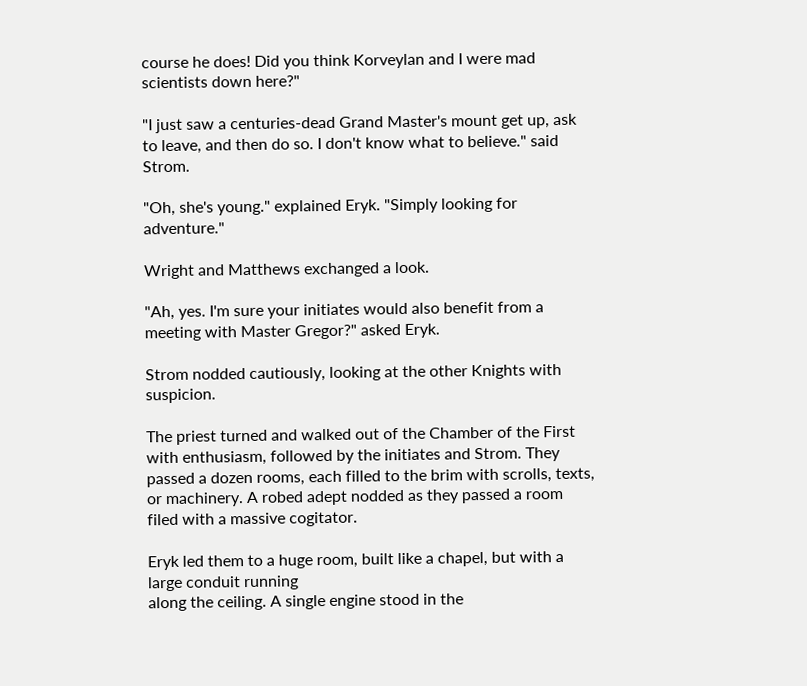course he does! Did you think Korveylan and I were mad scientists down here?"

"I just saw a centuries-dead Grand Master's mount get up, ask to leave, and then do so. I don't know what to believe." said Strom.

"Oh, she's young." explained Eryk. "Simply looking for adventure."

Wright and Matthews exchanged a look.

"Ah, yes. I'm sure your initiates would also benefit from a meeting with Master Gregor?" asked Eryk.

Strom nodded cautiously, looking at the other Knights with suspicion.

The priest turned and walked out of the Chamber of the First with enthusiasm, followed by the initiates and Strom. They passed a dozen rooms, each filled to the brim with scrolls, texts, or machinery. A robed adept nodded as they passed a room filed with a massive cogitator.

Eryk led them to a huge room, built like a chapel, but with a large conduit running
along the ceiling. A single engine stood in the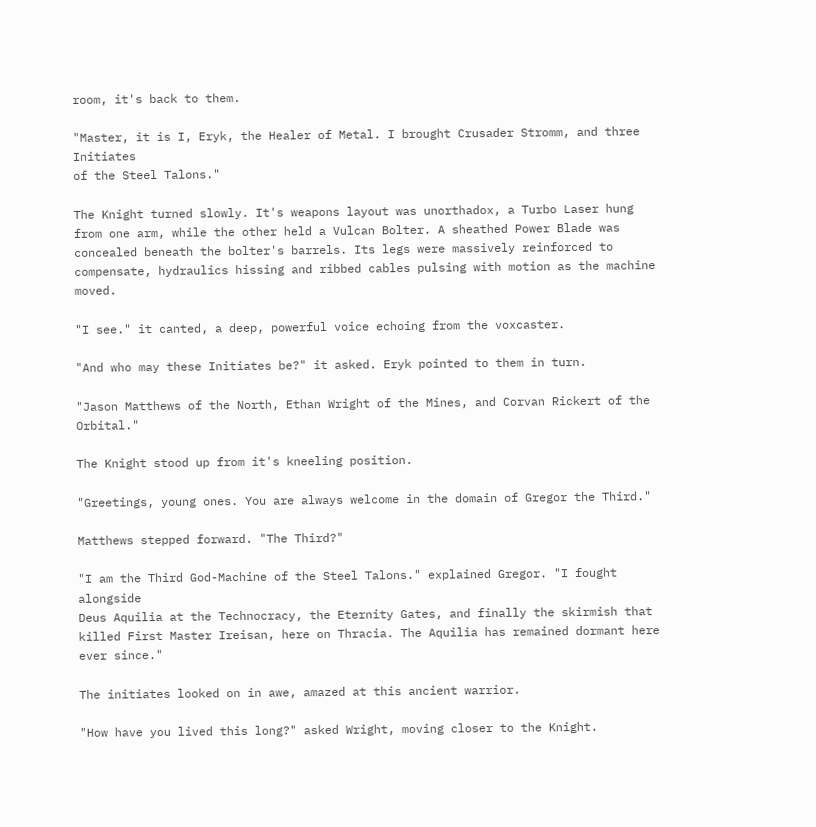room, it's back to them.

"Master, it is I, Eryk, the Healer of Metal. I brought Crusader Stromm, and three Initiates
of the Steel Talons."

The Knight turned slowly. It's weapons layout was unorthadox, a Turbo Laser hung from one arm, while the other held a Vulcan Bolter. A sheathed Power Blade was concealed beneath the bolter's barrels. Its legs were massively reinforced to compensate, hydraulics hissing and ribbed cables pulsing with motion as the machine moved.

"I see." it canted, a deep, powerful voice echoing from the voxcaster.

"And who may these Initiates be?" it asked. Eryk pointed to them in turn.

"Jason Matthews of the North, Ethan Wright of the Mines, and Corvan Rickert of the Orbital."

The Knight stood up from it's kneeling position.

"Greetings, young ones. You are always welcome in the domain of Gregor the Third."

Matthews stepped forward. "The Third?"

"I am the Third God-Machine of the Steel Talons." explained Gregor. "I fought alongside
Deus Aquilia at the Technocracy, the Eternity Gates, and finally the skirmish that
killed First Master Ireisan, here on Thracia. The Aquilia has remained dormant here
ever since."

The initiates looked on in awe, amazed at this ancient warrior.

"How have you lived this long?" asked Wright, moving closer to the Knight.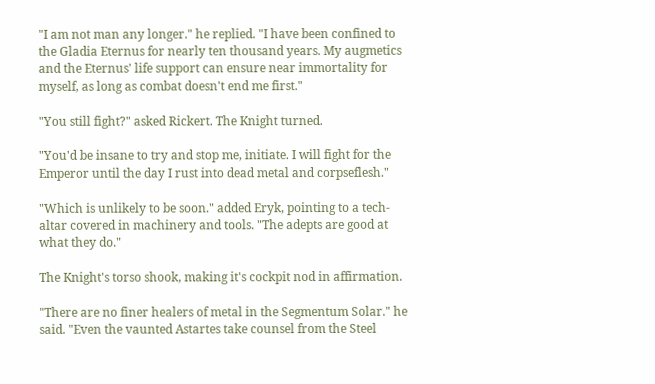"I am not man any longer." he replied. "I have been confined to the Gladia Eternus for nearly ten thousand years. My augmetics and the Eternus' life support can ensure near immortality for myself, as long as combat doesn't end me first."

"You still fight?" asked Rickert. The Knight turned.

"You'd be insane to try and stop me, initiate. I will fight for the Emperor until the day I rust into dead metal and corpseflesh."

"Which is unlikely to be soon." added Eryk, pointing to a tech-altar covered in machinery and tools. "The adepts are good at what they do."

The Knight's torso shook, making it's cockpit nod in affirmation.

"There are no finer healers of metal in the Segmentum Solar." he said. "Even the vaunted Astartes take counsel from the Steel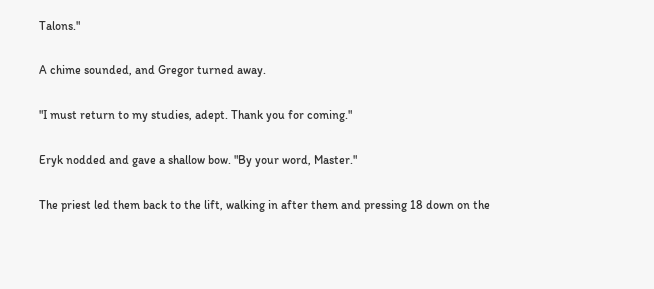Talons."

A chime sounded, and Gregor turned away.

"I must return to my studies, adept. Thank you for coming."

Eryk nodded and gave a shallow bow. "By your word, Master."

The priest led them back to the lift, walking in after them and pressing 18 down on the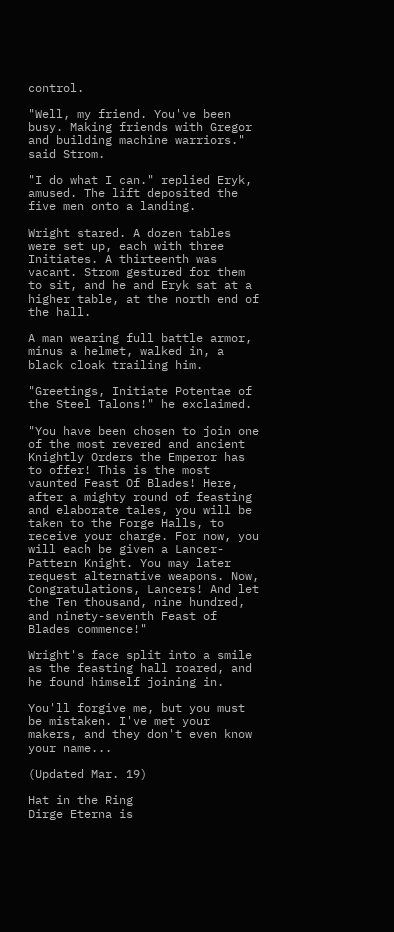control.

"Well, my friend. You've been busy. Making friends with Gregor and building machine warriors." said Strom.

"I do what I can." replied Eryk, amused. The lift deposited the five men onto a landing.

Wright stared. A dozen tables were set up, each with three Initiates. A thirteenth was vacant. Strom gestured for them to sit, and he and Eryk sat at a higher table, at the north end of the hall.

A man wearing full battle armor, minus a helmet, walked in, a black cloak trailing him.

"Greetings, Initiate Potentae of the Steel Talons!" he exclaimed.

"You have been chosen to join one of the most revered and ancient Knightly Orders the Emperor has to offer! This is the most vaunted Feast Of Blades! Here, after a mighty round of feasting and elaborate tales, you will be taken to the Forge Halls, to receive your charge. For now, you will each be given a Lancer-Pattern Knight. You may later request alternative weapons. Now, Congratulations, Lancers! And let the Ten thousand, nine hundred, and ninety-seventh Feast of Blades commence!"

Wright's face split into a smile as the feasting hall roared, and he found himself joining in.

You'll forgive me, but you must be mistaken. I've met your makers, and they don't even know your name...

(Updated Mar. 19)

Hat in the Ring
Dirge Eterna is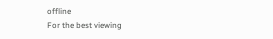offline
For the best viewing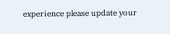experience please update your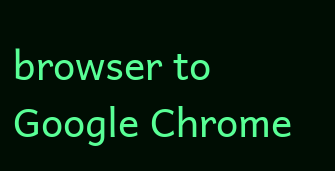browser to Google Chrome